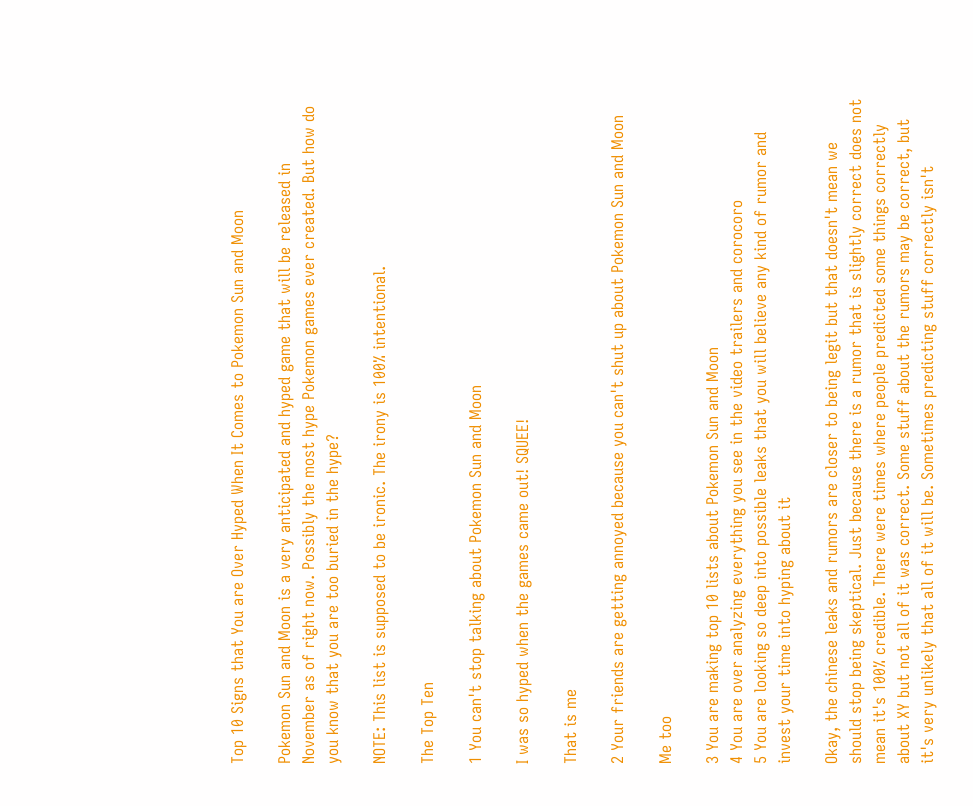Top 10 Signs that You are Over Hyped When It Comes to Pokemon Sun and Moon

Pokemon Sun and Moon is a very anticipated and hyped game that will be released in November as of right now. Possibly the most hype Pokemon games ever created. But how do you know that you are too buried in the hype?

NOTE: This list is supposed to be ironic. The irony is 100% intentional.

The Top Ten

1 You can't stop talking about Pokemon Sun and Moon

I was so hyped when the games came out! SQUEE!

That is me

2 Your friends are getting annoyed because you can't shut up about Pokemon Sun and Moon

Me too

3 You are making top 10 lists about Pokemon Sun and Moon
4 You are over analyzing everything you see in the video trailers and corocoro
5 You are looking so deep into possible leaks that you will believe any kind of rumor and invest your time into hyping about it

Okay, the chinese leaks and rumors are closer to being legit but that doesn't mean we should stop being skeptical. Just because there is a rumor that is slightly correct does not mean it's 100% credible. There were times where people predicted some things correctly about XY but not all of it was correct. Some stuff about the rumors may be correct, but it's very unlikely that all of it will be. Sometimes predicting stuff correctly isn't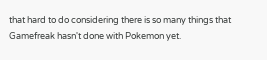that hard to do considering there is so many things that Gamefreak hasn't done with Pokemon yet.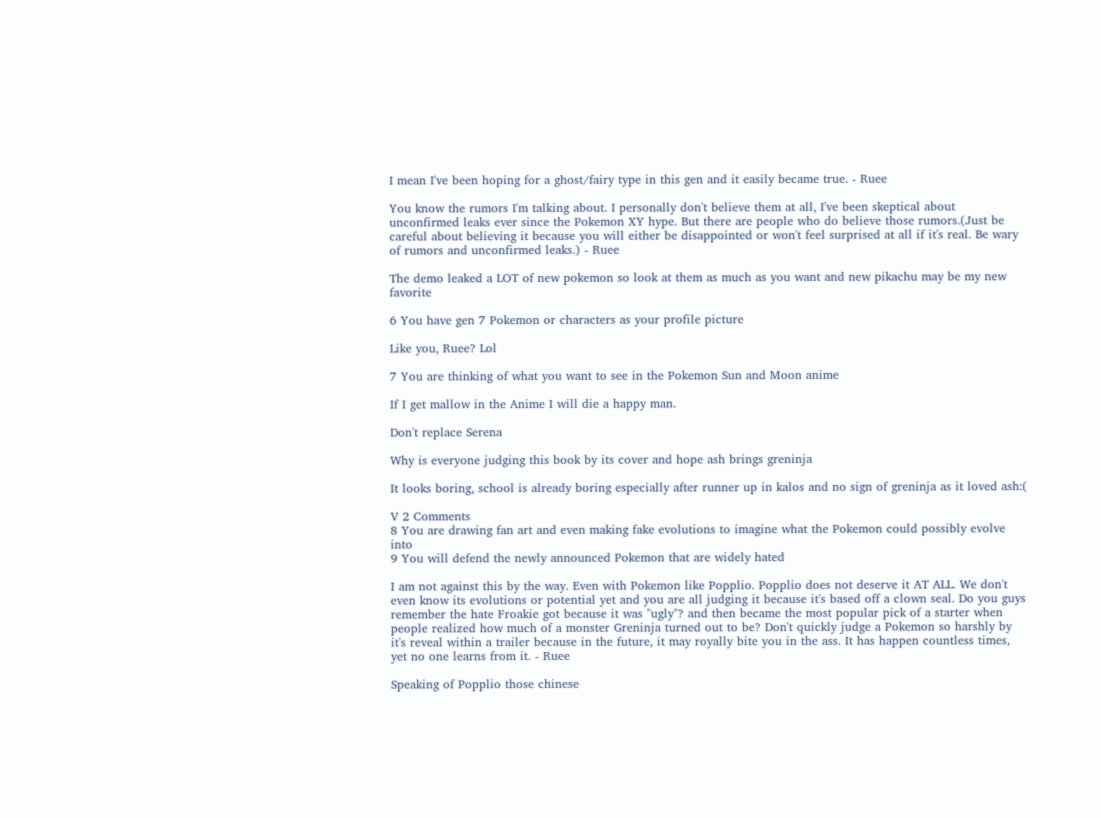I mean I've been hoping for a ghost/fairy type in this gen and it easily became true. - Ruee

You know the rumors I'm talking about. I personally don't believe them at all, I've been skeptical about unconfirmed leaks ever since the Pokemon XY hype. But there are people who do believe those rumors.(Just be careful about believing it because you will either be disappointed or won't feel surprised at all if it's real. Be wary of rumors and unconfirmed leaks.) - Ruee

The demo leaked a LOT of new pokemon so look at them as much as you want and new pikachu may be my new favorite

6 You have gen 7 Pokemon or characters as your profile picture

Like you, Ruee? Lol

7 You are thinking of what you want to see in the Pokemon Sun and Moon anime

If I get mallow in the Anime I will die a happy man.

Don't replace Serena

Why is everyone judging this book by its cover and hope ash brings greninja

It looks boring, school is already boring especially after runner up in kalos and no sign of greninja as it loved ash:(

V 2 Comments
8 You are drawing fan art and even making fake evolutions to imagine what the Pokemon could possibly evolve into
9 You will defend the newly announced Pokemon that are widely hated

I am not against this by the way. Even with Pokemon like Popplio. Popplio does not deserve it AT ALL. We don't even know its evolutions or potential yet and you are all judging it because it's based off a clown seal. Do you guys remember the hate Froakie got because it was "ugly"? and then became the most popular pick of a starter when people realized how much of a monster Greninja turned out to be? Don't quickly judge a Pokemon so harshly by it's reveal within a trailer because in the future, it may royally bite you in the ass. It has happen countless times, yet no one learns from it. - Ruee

Speaking of Popplio those chinese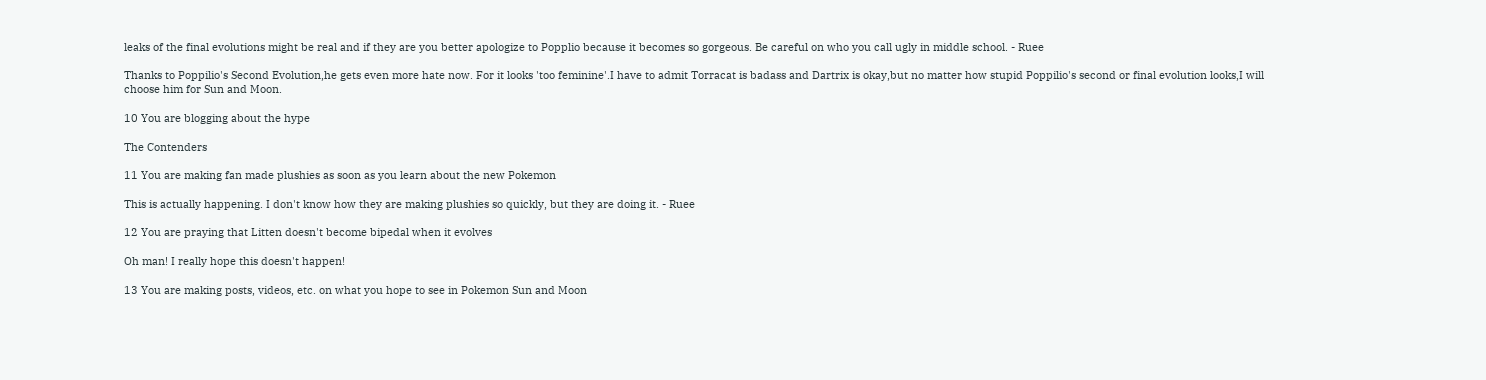leaks of the final evolutions might be real and if they are you better apologize to Popplio because it becomes so gorgeous. Be careful on who you call ugly in middle school. - Ruee

Thanks to Poppilio's Second Evolution,he gets even more hate now. For it looks 'too feminine'.I have to admit Torracat is badass and Dartrix is okay,but no matter how stupid Poppilio's second or final evolution looks,I will choose him for Sun and Moon.

10 You are blogging about the hype

The Contenders

11 You are making fan made plushies as soon as you learn about the new Pokemon

This is actually happening. I don't know how they are making plushies so quickly, but they are doing it. - Ruee

12 You are praying that Litten doesn't become bipedal when it evolves

Oh man! I really hope this doesn't happen!

13 You are making posts, videos, etc. on what you hope to see in Pokemon Sun and Moon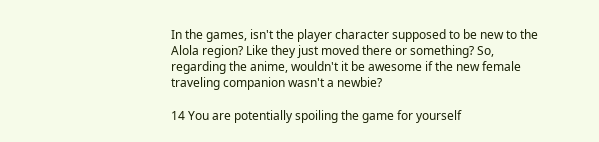In the games, isn't the player character supposed to be new to the Alola region? Like they just moved there or something? So, regarding the anime, wouldn't it be awesome if the new female traveling companion wasn't a newbie?

14 You are potentially spoiling the game for yourself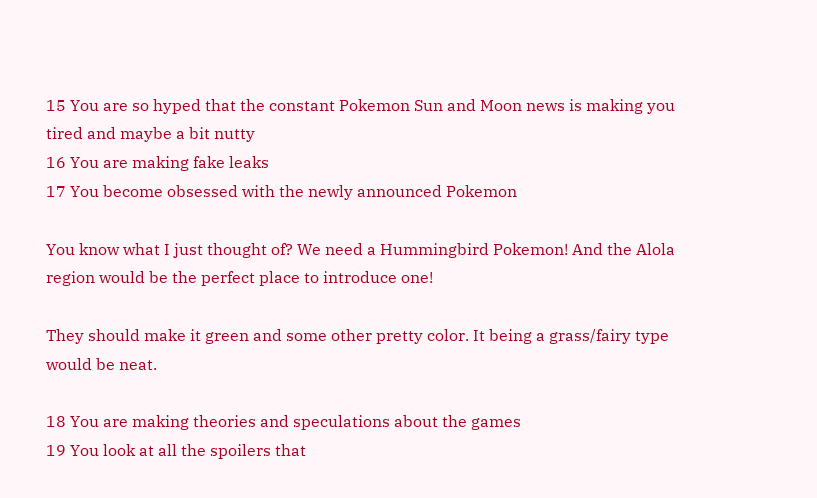15 You are so hyped that the constant Pokemon Sun and Moon news is making you tired and maybe a bit nutty
16 You are making fake leaks
17 You become obsessed with the newly announced Pokemon

You know what I just thought of? We need a Hummingbird Pokemon! And the Alola region would be the perfect place to introduce one!

They should make it green and some other pretty color. It being a grass/fairy type would be neat.

18 You are making theories and speculations about the games
19 You look at all the spoilers that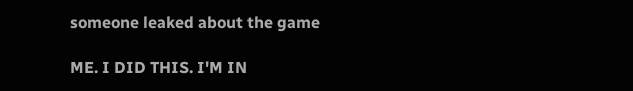someone leaked about the game

ME. I DID THIS. I'M IN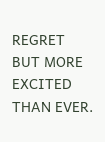REGRET BUT MORE EXCITED THAN EVER.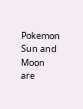Pokemon Sun and Moon are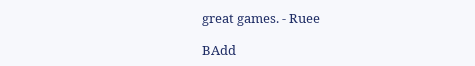great games. - Ruee

BAdd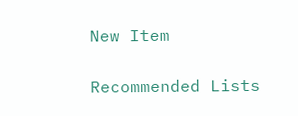New Item

Recommended Lists